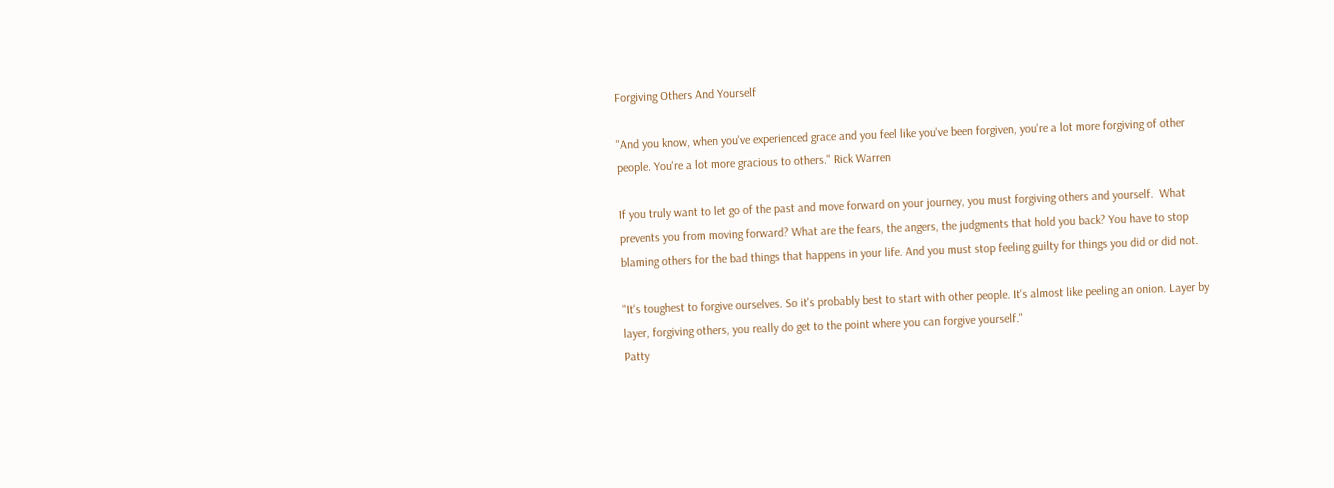Forgiving Others And Yourself

"And you know, when you've experienced grace and you feel like you've been forgiven, you're a lot more forgiving of other people. You're a lot more gracious to others." Rick Warren

If you truly want to let go of the past and move forward on your journey, you must forgiving others and yourself.  What prevents you from moving forward? What are the fears, the angers, the judgments that hold you back? You have to stop blaming others for the bad things that happens in your life. And you must stop feeling guilty for things you did or did not.

"It's toughest to forgive ourselves. So it's probably best to start with other people. It's almost like peeling an onion. Layer by layer, forgiving others, you really do get to the point where you can forgive yourself."
Patty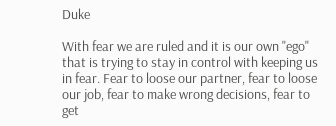Duke

With fear we are ruled and it is our own "ego" that is trying to stay in control with keeping us in fear. Fear to loose our partner, fear to loose our job, fear to make wrong decisions, fear to get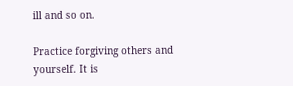ill and so on.

Practice forgiving others and yourself. It is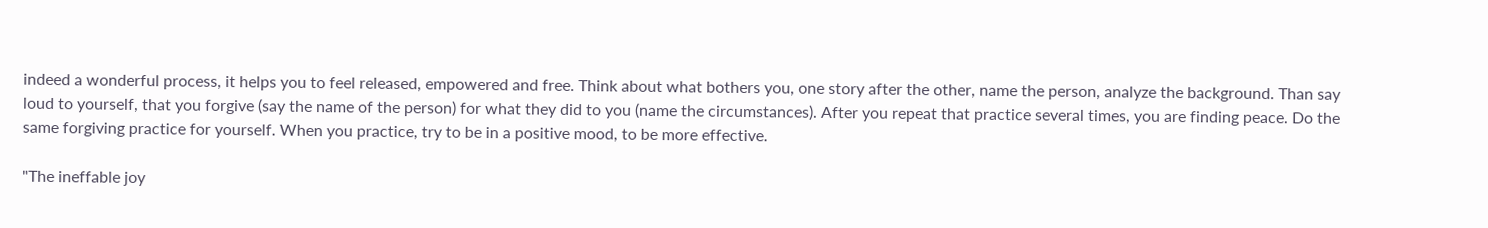indeed a wonderful process, it helps you to feel released, empowered and free. Think about what bothers you, one story after the other, name the person, analyze the background. Than say loud to yourself, that you forgive (say the name of the person) for what they did to you (name the circumstances). After you repeat that practice several times, you are finding peace. Do the same forgiving practice for yourself. When you practice, try to be in a positive mood, to be more effective.

"The ineffable joy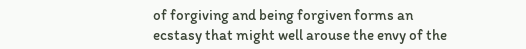of forgiving and being forgiven forms an ecstasy that might well arouse the envy of the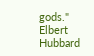gods." Elbert Hubbard